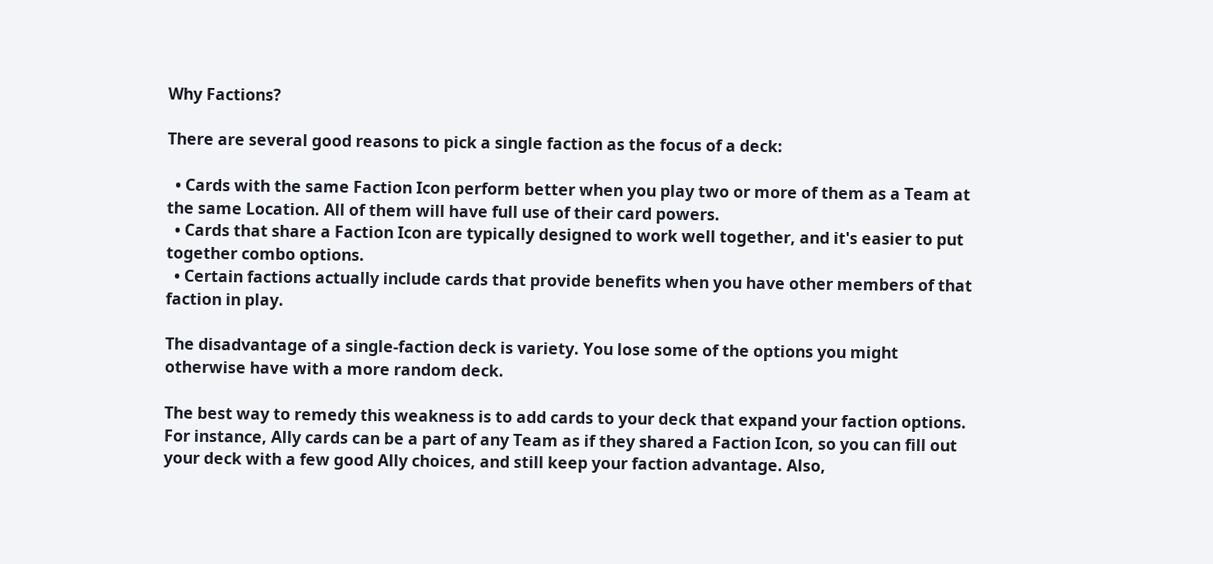Why Factions?

There are several good reasons to pick a single faction as the focus of a deck:

  • Cards with the same Faction Icon perform better when you play two or more of them as a Team at the same Location. All of them will have full use of their card powers.
  • Cards that share a Faction Icon are typically designed to work well together, and it's easier to put together combo options.
  • Certain factions actually include cards that provide benefits when you have other members of that faction in play.

The disadvantage of a single-faction deck is variety. You lose some of the options you might otherwise have with a more random deck.

The best way to remedy this weakness is to add cards to your deck that expand your faction options. For instance, Ally cards can be a part of any Team as if they shared a Faction Icon, so you can fill out your deck with a few good Ally choices, and still keep your faction advantage. Also,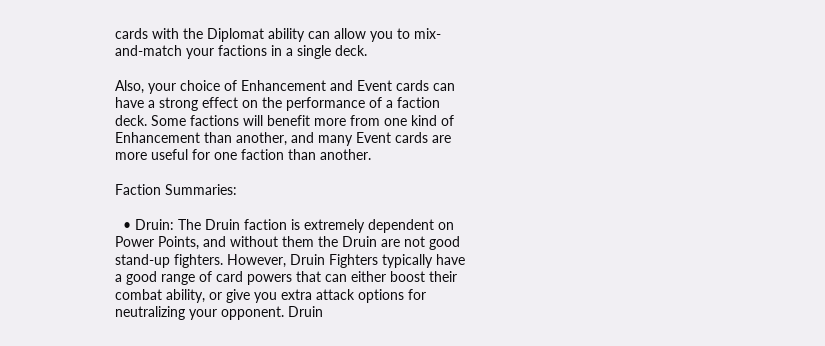cards with the Diplomat ability can allow you to mix-and-match your factions in a single deck.

Also, your choice of Enhancement and Event cards can have a strong effect on the performance of a faction deck. Some factions will benefit more from one kind of Enhancement than another, and many Event cards are more useful for one faction than another.

Faction Summaries:

  • Druin: The Druin faction is extremely dependent on Power Points, and without them the Druin are not good stand-up fighters. However, Druin Fighters typically have a good range of card powers that can either boost their combat ability, or give you extra attack options for neutralizing your opponent. Druin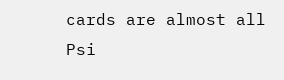cards are almost all Psi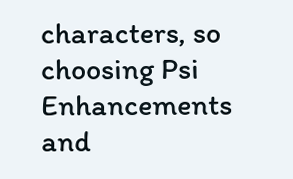characters, so choosing Psi Enhancements and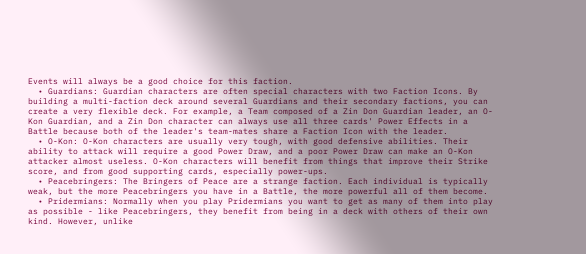Events will always be a good choice for this faction.
  • Guardians: Guardian characters are often special characters with two Faction Icons. By building a multi-faction deck around several Guardians and their secondary factions, you can create a very flexible deck. For example, a Team composed of a Zin Don Guardian leader, an O-Kon Guardian, and a Zin Don character can always use all three cards' Power Effects in a Battle because both of the leader's team-mates share a Faction Icon with the leader.
  • O-Kon: O-Kon characters are usually very tough, with good defensive abilities. Their ability to attack will require a good Power Draw, and a poor Power Draw can make an O-Kon attacker almost useless. O-Kon characters will benefit from things that improve their Strike score, and from good supporting cards, especially power-ups.
  • Peacebringers: The Bringers of Peace are a strange faction. Each individual is typically weak, but the more Peacebringers you have in a Battle, the more powerful all of them become.
  • Pridermians: Normally when you play Pridermians you want to get as many of them into play as possible - like Peacebringers, they benefit from being in a deck with others of their own kind. However, unlike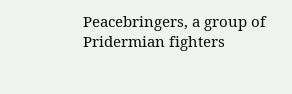Peacebringers, a group of Pridermian fighters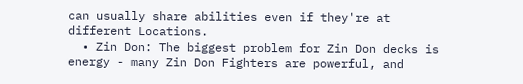can usually share abilities even if they're at different Locations.
  • Zin Don: The biggest problem for Zin Don decks is energy - many Zin Don Fighters are powerful, and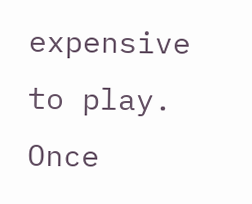expensive to play. Once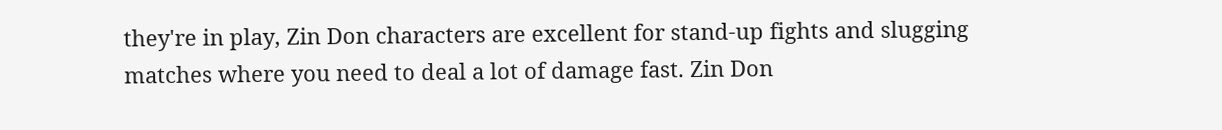they're in play, Zin Don characters are excellent for stand-up fights and slugging matches where you need to deal a lot of damage fast. Zin Don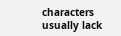characters usually lack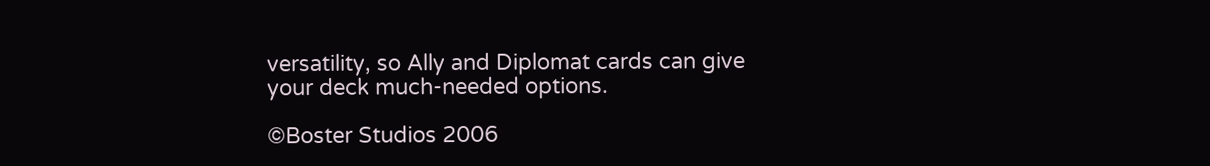versatility, so Ally and Diplomat cards can give your deck much-needed options.

©Boster Studios 2006